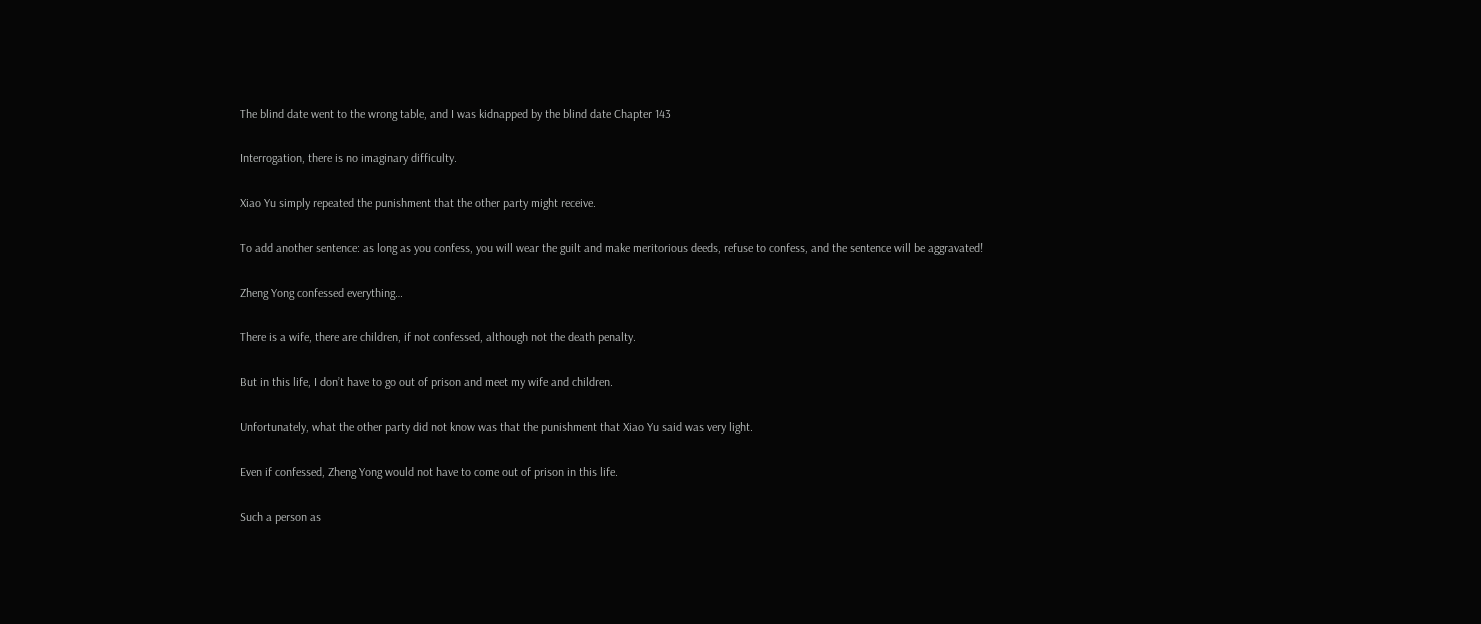The blind date went to the wrong table, and I was kidnapped by the blind date Chapter 143

Interrogation, there is no imaginary difficulty.

Xiao Yu simply repeated the punishment that the other party might receive.

To add another sentence: as long as you confess, you will wear the guilt and make meritorious deeds, refuse to confess, and the sentence will be aggravated!

Zheng Yong confessed everything…

There is a wife, there are children, if not confessed, although not the death penalty.

But in this life, I don’t have to go out of prison and meet my wife and children.

Unfortunately, what the other party did not know was that the punishment that Xiao Yu said was very light.

Even if confessed, Zheng Yong would not have to come out of prison in this life.

Such a person as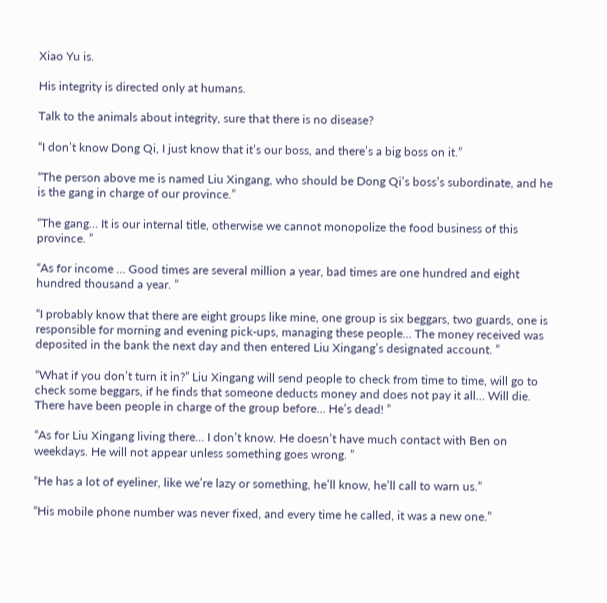Xiao Yu is.

His integrity is directed only at humans.

Talk to the animals about integrity, sure that there is no disease?

“I don’t know Dong Qi, I just know that it’s our boss, and there’s a big boss on it.”

“The person above me is named Liu Xingang, who should be Dong Qi’s boss’s subordinate, and he is the gang in charge of our province.”

“The gang… It is our internal title, otherwise we cannot monopolize the food business of this province. ”

“As for income … Good times are several million a year, bad times are one hundred and eight hundred thousand a year. ”

“I probably know that there are eight groups like mine, one group is six beggars, two guards, one is responsible for morning and evening pick-ups, managing these people… The money received was deposited in the bank the next day and then entered Liu Xingang’s designated account. ”

“What if you don’t turn it in?” Liu Xingang will send people to check from time to time, will go to check some beggars, if he finds that someone deducts money and does not pay it all… Will die. There have been people in charge of the group before… He’s dead! ”

“As for Liu Xingang living there… I don’t know. He doesn’t have much contact with Ben on weekdays. He will not appear unless something goes wrong. ”

“He has a lot of eyeliner, like we’re lazy or something, he’ll know, he’ll call to warn us.”

“His mobile phone number was never fixed, and every time he called, it was a new one.”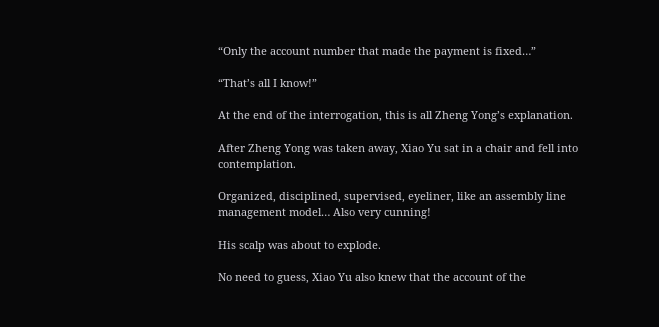“Only the account number that made the payment is fixed…”

“That’s all I know!”

At the end of the interrogation, this is all Zheng Yong’s explanation.

After Zheng Yong was taken away, Xiao Yu sat in a chair and fell into contemplation.

Organized, disciplined, supervised, eyeliner, like an assembly line management model… Also very cunning!

His scalp was about to explode.

No need to guess, Xiao Yu also knew that the account of the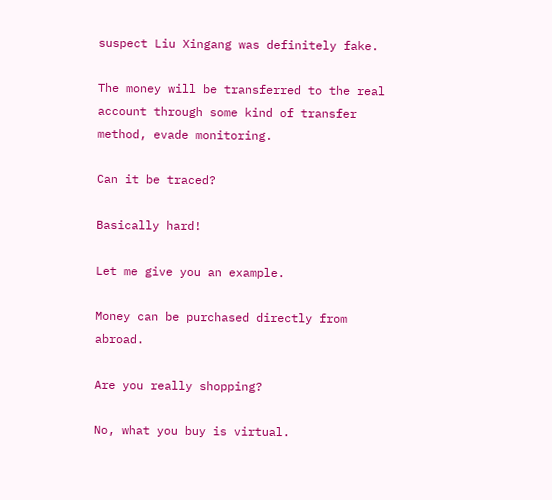suspect Liu Xingang was definitely fake.

The money will be transferred to the real account through some kind of transfer method, evade monitoring.

Can it be traced?

Basically hard!

Let me give you an example.

Money can be purchased directly from abroad.

Are you really shopping?

No, what you buy is virtual.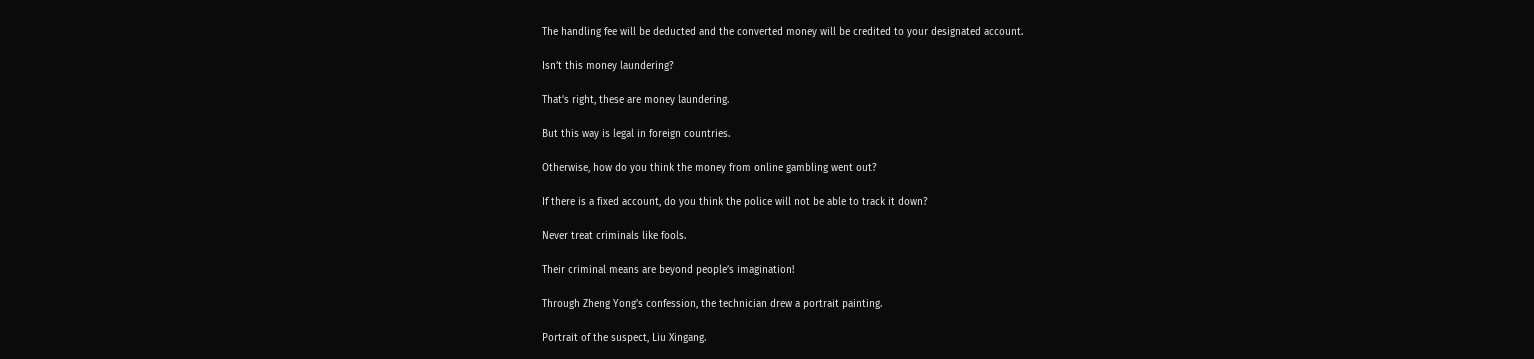The handling fee will be deducted and the converted money will be credited to your designated account.

Isn’t this money laundering?

That’s right, these are money laundering.

But this way is legal in foreign countries.

Otherwise, how do you think the money from online gambling went out?

If there is a fixed account, do you think the police will not be able to track it down?

Never treat criminals like fools.

Their criminal means are beyond people’s imagination!

Through Zheng Yong’s confession, the technician drew a portrait painting.

Portrait of the suspect, Liu Xingang.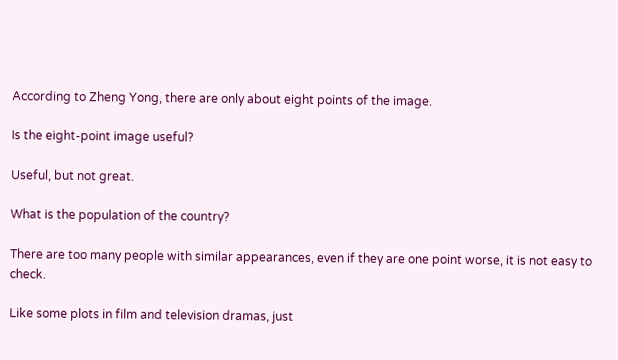According to Zheng Yong, there are only about eight points of the image.

Is the eight-point image useful?

Useful, but not great.

What is the population of the country?

There are too many people with similar appearances, even if they are one point worse, it is not easy to check.

Like some plots in film and television dramas, just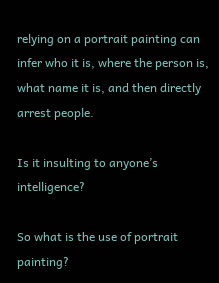relying on a portrait painting can infer who it is, where the person is, what name it is, and then directly arrest people.

Is it insulting to anyone’s intelligence?

So what is the use of portrait painting?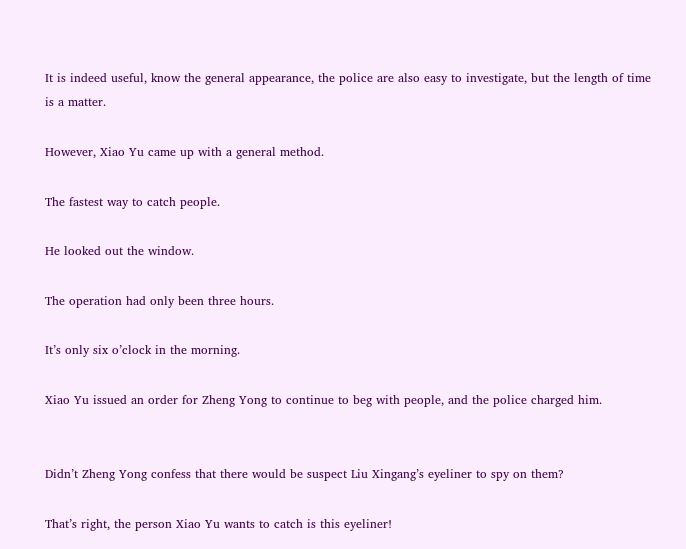It is indeed useful, know the general appearance, the police are also easy to investigate, but the length of time is a matter.

However, Xiao Yu came up with a general method.

The fastest way to catch people.

He looked out the window.

The operation had only been three hours.

It’s only six o’clock in the morning.

Xiao Yu issued an order for Zheng Yong to continue to beg with people, and the police charged him.


Didn’t Zheng Yong confess that there would be suspect Liu Xingang’s eyeliner to spy on them?

That’s right, the person Xiao Yu wants to catch is this eyeliner!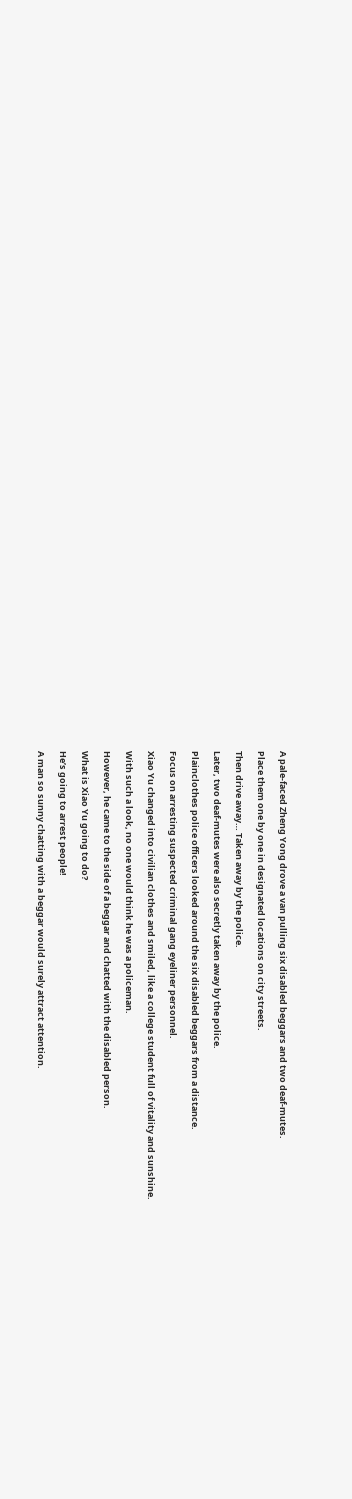A pale-faced Zheng Yong drove a van pulling six disabled beggars and two deaf-mutes.

Place them one by one in designated locations on city streets.

Then drive away… Taken away by the police.

Later, two deaf-mutes were also secretly taken away by the police.

Plainclothes police officers looked around the six disabled beggars from a distance.

Focus on arresting suspected criminal gang eyeliner personnel.

Xiao Yu changed into civilian clothes and smiled, like a college student full of vitality and sunshine.

With such a look, no one would think he was a policeman.

However, he came to the side of a beggar and chatted with the disabled person.

What is Xiao Yu going to do?

He’s going to arrest people!

A man so sunny chatting with a beggar would surely attract attention.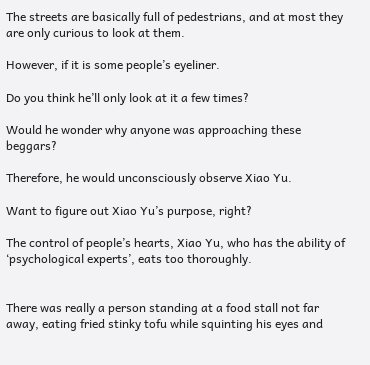The streets are basically full of pedestrians, and at most they are only curious to look at them.

However, if it is some people’s eyeliner.

Do you think he’ll only look at it a few times?

Would he wonder why anyone was approaching these beggars?

Therefore, he would unconsciously observe Xiao Yu.

Want to figure out Xiao Yu’s purpose, right?

The control of people’s hearts, Xiao Yu, who has the ability of ‘psychological experts’, eats too thoroughly.


There was really a person standing at a food stall not far away, eating fried stinky tofu while squinting his eyes and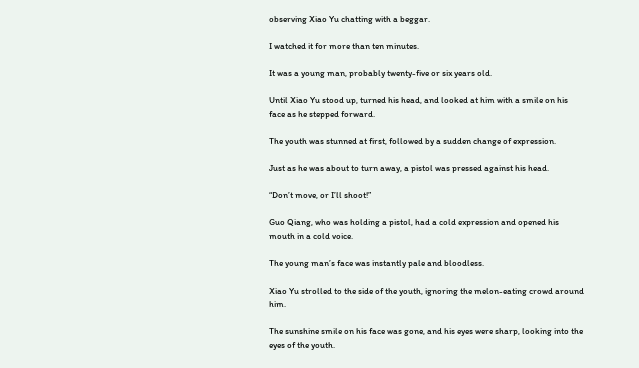observing Xiao Yu chatting with a beggar.

I watched it for more than ten minutes.

It was a young man, probably twenty-five or six years old.

Until Xiao Yu stood up, turned his head, and looked at him with a smile on his face as he stepped forward.

The youth was stunned at first, followed by a sudden change of expression.

Just as he was about to turn away, a pistol was pressed against his head.

“Don’t move, or I’ll shoot!”

Guo Qiang, who was holding a pistol, had a cold expression and opened his mouth in a cold voice.

The young man’s face was instantly pale and bloodless.

Xiao Yu strolled to the side of the youth, ignoring the melon-eating crowd around him.

The sunshine smile on his face was gone, and his eyes were sharp, looking into the eyes of the youth.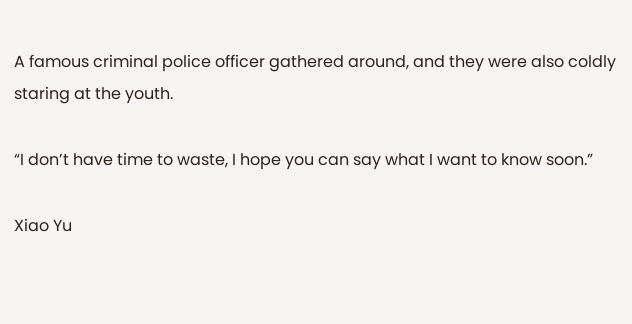A famous criminal police officer gathered around, and they were also coldly staring at the youth.

“I don’t have time to waste, I hope you can say what I want to know soon.”

Xiao Yu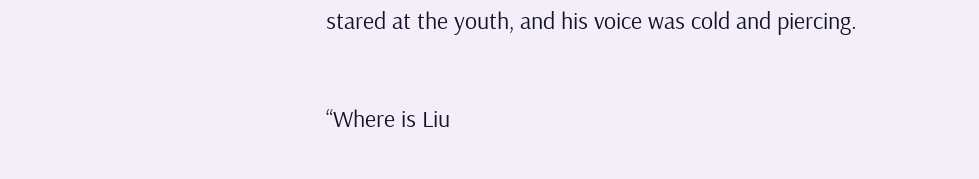stared at the youth, and his voice was cold and piercing.

“Where is Liu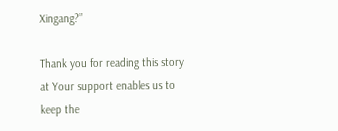Xingang?”

Thank you for reading this story at Your support enables us to keep the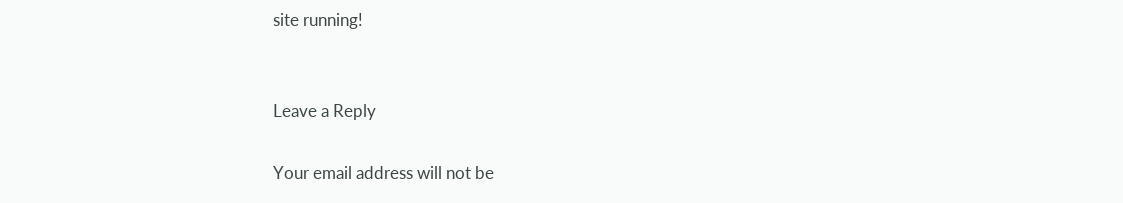site running!


Leave a Reply

Your email address will not be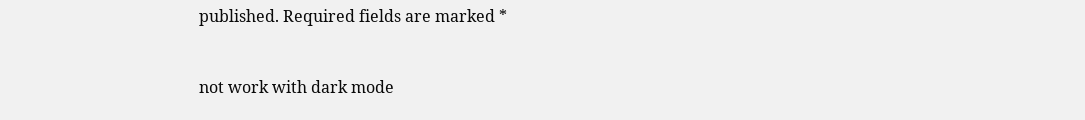published. Required fields are marked *


not work with dark mode